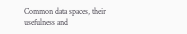Common data spaces, their usefulness and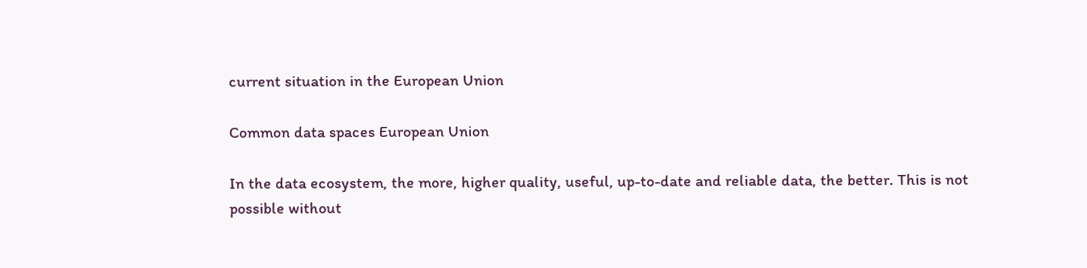current situation in the European Union

Common data spaces European Union

In the data ecosystem, the more, higher quality, useful, up-to-date and reliable data, the better. This is not possible without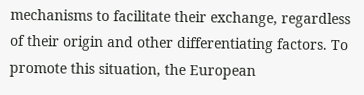mechanisms to facilitate their exchange, regardless of their origin and other differentiating factors. To promote this situation, the European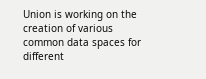Union is working on the creation of various common data spaces for different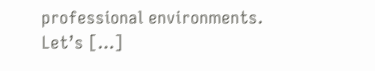professional environments. Let’s […]